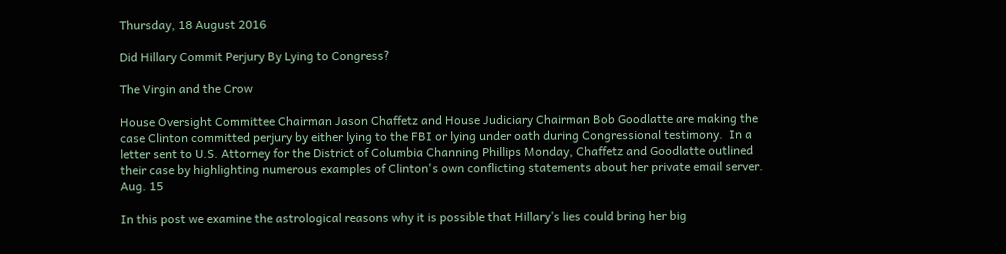Thursday, 18 August 2016

Did Hillary Commit Perjury By Lying to Congress?

The Virgin and the Crow

House Oversight Committee Chairman Jason Chaffetz and House Judiciary Chairman Bob Goodlatte are making the case Clinton committed perjury by either lying to the FBI or lying under oath during Congressional testimony.  In a letter sent to U.S. Attorney for the District of Columbia Channing Phillips Monday, Chaffetz and Goodlatte outlined their case by highlighting numerous examples of Clinton's own conflicting statements about her private email server. Aug. 15

In this post we examine the astrological reasons why it is possible that Hillary’s lies could bring her big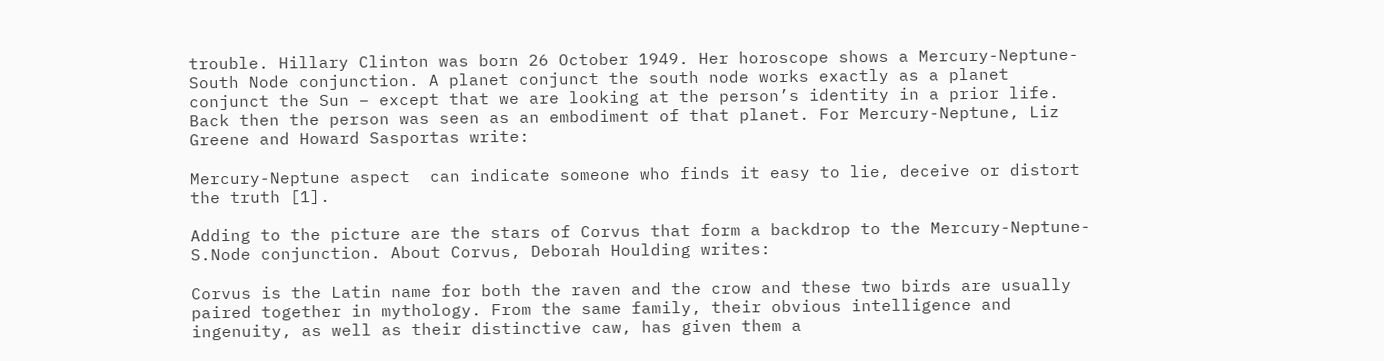trouble. Hillary Clinton was born 26 October 1949. Her horoscope shows a Mercury-Neptune-South Node conjunction. A planet conjunct the south node works exactly as a planet conjunct the Sun – except that we are looking at the person’s identity in a prior life. Back then the person was seen as an embodiment of that planet. For Mercury-Neptune, Liz Greene and Howard Sasportas write:

Mercury-Neptune aspect  can indicate someone who finds it easy to lie, deceive or distort the truth [1].

Adding to the picture are the stars of Corvus that form a backdrop to the Mercury-Neptune-S.Node conjunction. About Corvus, Deborah Houlding writes:

Corvus is the Latin name for both the raven and the crow and these two birds are usually paired together in mythology. From the same family, their obvious intelligence and ingenuity, as well as their distinctive caw, has given them a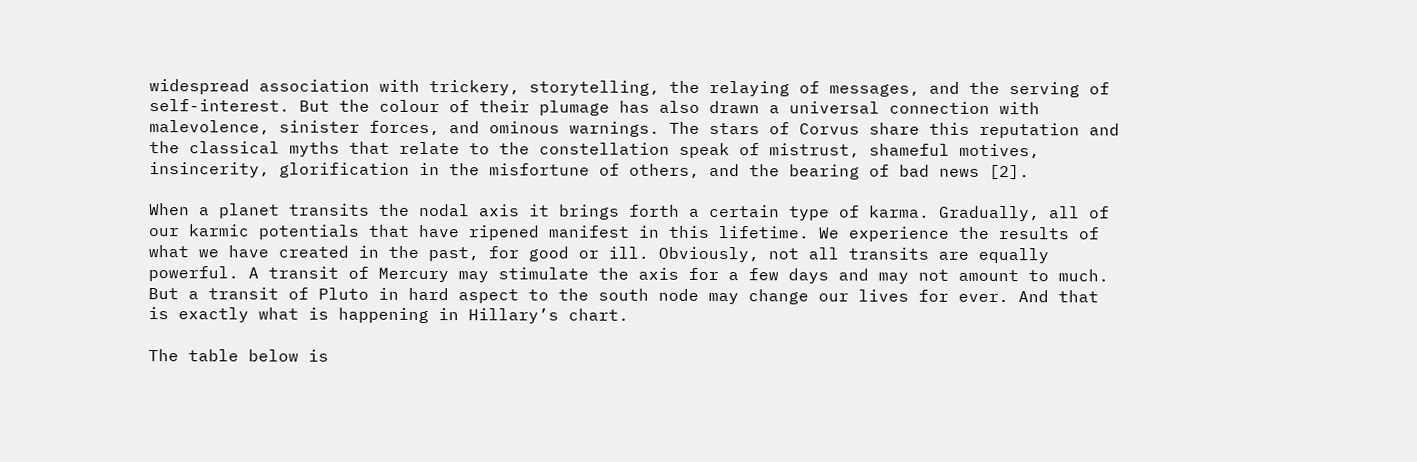widespread association with trickery, storytelling, the relaying of messages, and the serving of self-interest. But the colour of their plumage has also drawn a universal connection with malevolence, sinister forces, and ominous warnings. The stars of Corvus share this reputation and the classical myths that relate to the constellation speak of mistrust, shameful motives, insincerity, glorification in the misfortune of others, and the bearing of bad news [2].

When a planet transits the nodal axis it brings forth a certain type of karma. Gradually, all of our karmic potentials that have ripened manifest in this lifetime. We experience the results of what we have created in the past, for good or ill. Obviously, not all transits are equally powerful. A transit of Mercury may stimulate the axis for a few days and may not amount to much. But a transit of Pluto in hard aspect to the south node may change our lives for ever. And that is exactly what is happening in Hillary’s chart.

The table below is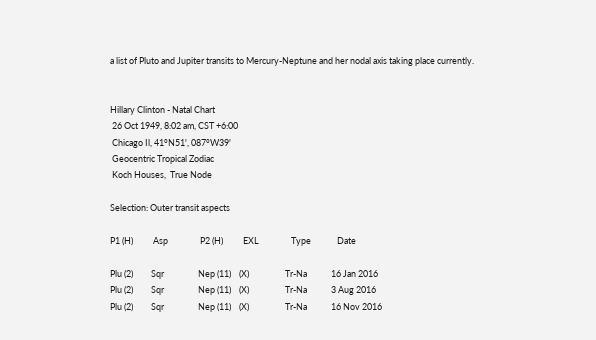a list of Pluto and Jupiter transits to Mercury-Neptune and her nodal axis taking place currently.


Hillary Clinton - Natal Chart
 26 Oct 1949, 8:02 am, CST +6:00
 Chicago Il, 41°N51', 087°W39'
 Geocentric Tropical Zodiac
 Koch Houses,  True Node

Selection: Outer transit aspects

P1 (H)          Asp                P2 (H)          EXL                Type             Date

Plu (2)         Sqr                 Nep (11)    (X)                  Tr-Na            16 Jan 2016
Plu (2)         Sqr                 Nep (11)    (X)                  Tr-Na            3 Aug 2016
Plu (2)         Sqr                 Nep (11)    (X)                  Tr-Na            16 Nov 2016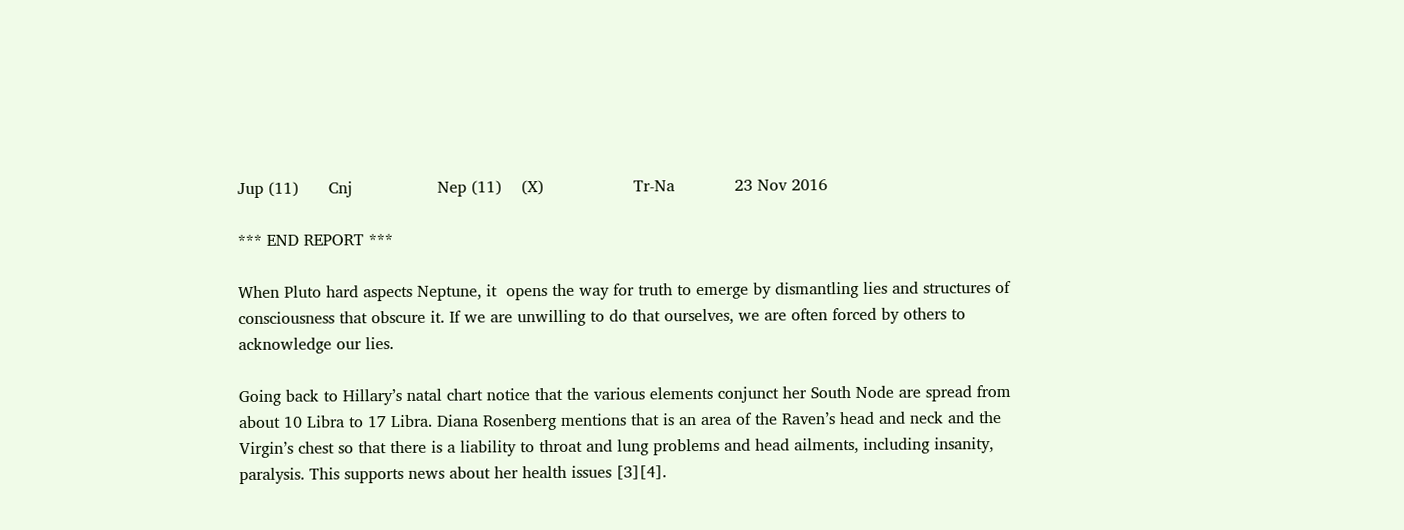Jup (11)      Cnj                 Nep (11)    (X)                  Tr-Na            23 Nov 2016

*** END REPORT ***

When Pluto hard aspects Neptune, it  opens the way for truth to emerge by dismantling lies and structures of consciousness that obscure it. If we are unwilling to do that ourselves, we are often forced by others to acknowledge our lies.

Going back to Hillary’s natal chart notice that the various elements conjunct her South Node are spread from about 10 Libra to 17 Libra. Diana Rosenberg mentions that is an area of the Raven’s head and neck and the Virgin’s chest so that there is a liability to throat and lung problems and head ailments, including insanity, paralysis. This supports news about her health issues [3][4].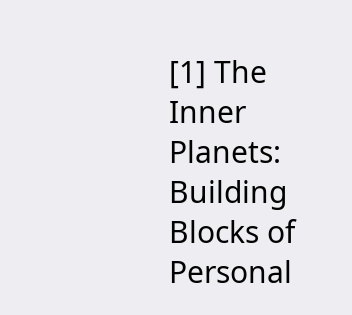[1] The Inner Planets: Building Blocks of Personal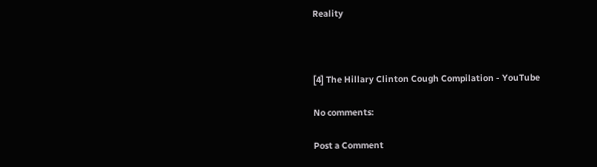Reality



[4] The Hillary Clinton Cough Compilation - YouTube

No comments:

Post a Comment